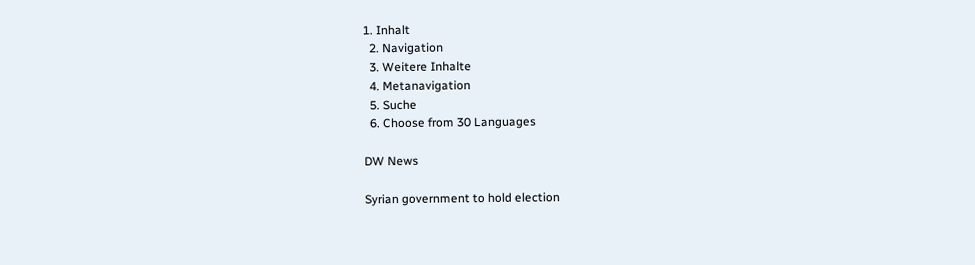1. Inhalt
  2. Navigation
  3. Weitere Inhalte
  4. Metanavigation
  5. Suche
  6. Choose from 30 Languages

DW News

Syrian government to hold election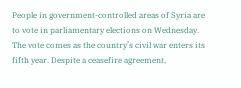People in government-controlled areas of Syria are to vote in parliamentary elections on Wednesday. The vote comes as the country’s civil war enters its fifth year. Despite a ceasefire agreement,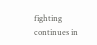fighting continues in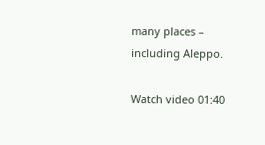many places – including Aleppo.

Watch video 01:40